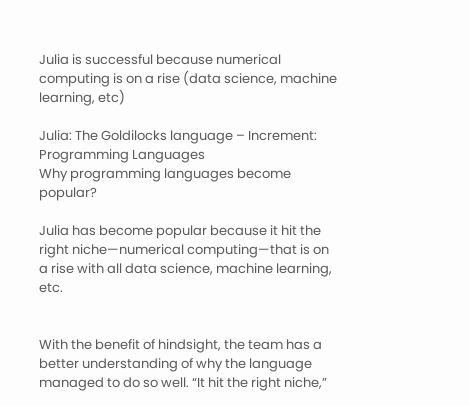Julia is successful because numerical computing is on a rise (data science, machine learning, etc)

Julia: The Goldilocks language – Increment: Programming Languages
Why programming languages become popular?

Julia has become popular because it hit the right niche—numerical computing—that is on a rise with all data science, machine learning, etc.


With the benefit of hindsight, the team has a better understanding of why the language managed to do so well. “It hit the right niche,”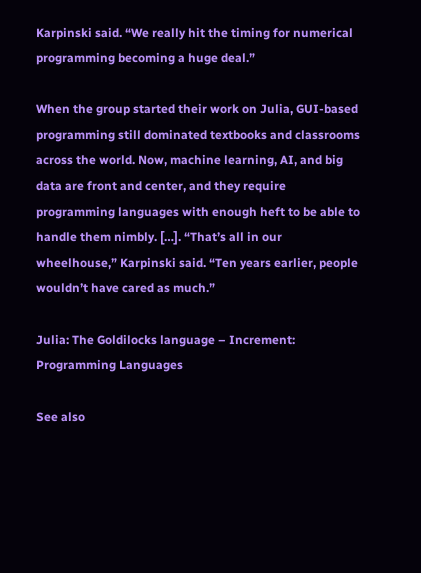Karpinski said. “We really hit the timing for numerical programming becoming a huge deal.”

When the group started their work on Julia, GUI-based programming still dominated textbooks and classrooms across the world. Now, machine learning, AI, and big data are front and center, and they require programming languages with enough heft to be able to handle them nimbly. […]. “That’s all in our wheelhouse,” Karpinski said. “Ten years earlier, people wouldn’t have cared as much.”

Julia: The Goldilocks language – Increment: Programming Languages

See also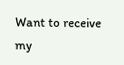Want to receive my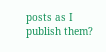posts as I publish them?